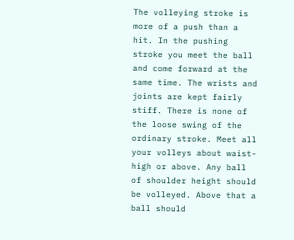The volleying stroke is more of a push than a hit. In the pushing stroke you meet the ball and come forward at the same time. The wrists and joints are kept fairly stiff. There is none of the loose swing of the ordinary stroke. Meet all your volleys about waist-high or above. Any ball of shoulder height should be volleyed. Above that a ball should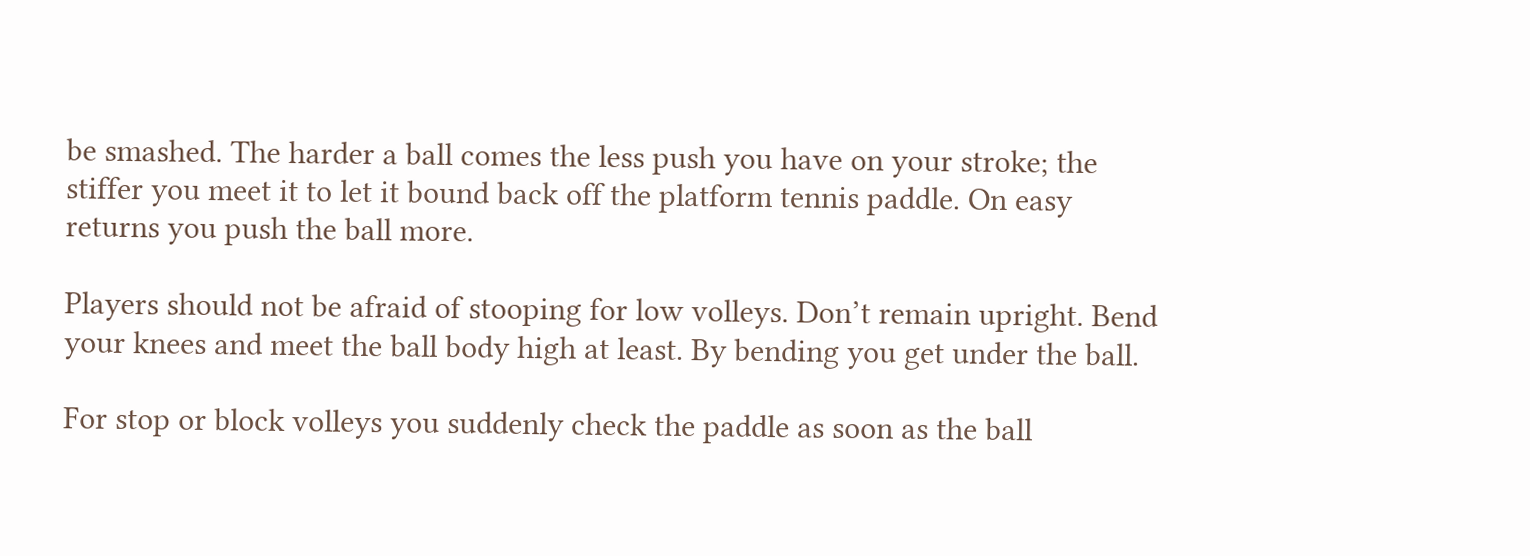be smashed. The harder a ball comes the less push you have on your stroke; the stiffer you meet it to let it bound back off the platform tennis paddle. On easy returns you push the ball more.

Players should not be afraid of stooping for low volleys. Don’t remain upright. Bend your knees and meet the ball body high at least. By bending you get under the ball.

For stop or block volleys you suddenly check the paddle as soon as the ball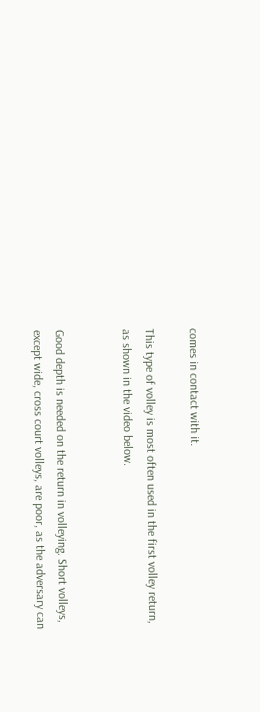comes in contact with it.

This type of volley is most often used in the first volley return, as shown in the video below.


Good depth is needed on the return in volleying. Short volleys, except wide, cross court volleys, are poor, as the adversary can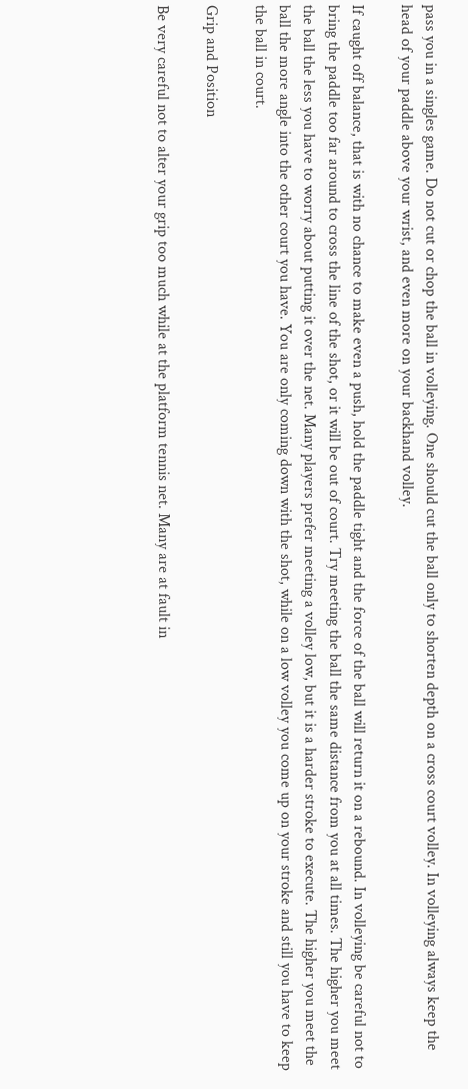pass you in a singles game. Do not cut or chop the ball in volleying. One should cut the ball only to shorten depth on a cross court volley. In volleying always keep the head of your paddle above your wrist, and even more on your backhand volley.

If caught off balance, that is with no chance to make even a push, hold the paddle tight and the force of the ball will return it on a rebound. In volleying be careful not to bring the paddle too far around to cross the line of the shot, or it will be out of court. Try meeting the ball the same distance from you at all times. The higher you meet the ball the less you have to worry about putting it over the net. Many players prefer meeting a volley low, but it is a harder stroke to execute. The higher you meet the ball the more angle into the other court you have. You are only coming down with the shot, while on a low volley you come up on your stroke and still you have to keep the ball in court.

Grip and Position

Be very careful not to alter your grip too much while at the platform tennis net. Many are at fault in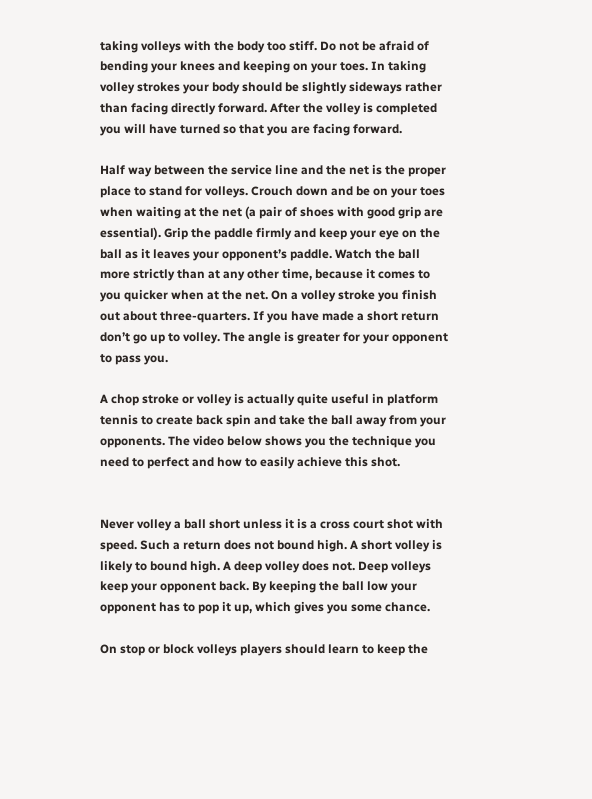taking volleys with the body too stiff. Do not be afraid of bending your knees and keeping on your toes. In taking volley strokes your body should be slightly sideways rather than facing directly forward. After the volley is completed you will have turned so that you are facing forward.

Half way between the service line and the net is the proper place to stand for volleys. Crouch down and be on your toes when waiting at the net (a pair of shoes with good grip are essential). Grip the paddle firmly and keep your eye on the ball as it leaves your opponent’s paddle. Watch the ball more strictly than at any other time, because it comes to you quicker when at the net. On a volley stroke you finish out about three-quarters. If you have made a short return don’t go up to volley. The angle is greater for your opponent to pass you.

A chop stroke or volley is actually quite useful in platform tennis to create back spin and take the ball away from your opponents. The video below shows you the technique you need to perfect and how to easily achieve this shot.


Never volley a ball short unless it is a cross court shot with speed. Such a return does not bound high. A short volley is likely to bound high. A deep volley does not. Deep volleys keep your opponent back. By keeping the ball low your opponent has to pop it up, which gives you some chance.

On stop or block volleys players should learn to keep the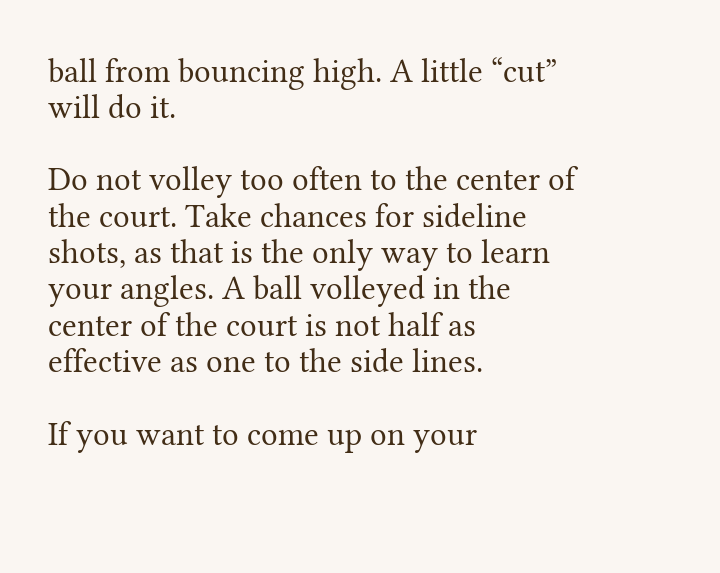ball from bouncing high. A little “cut” will do it.

Do not volley too often to the center of the court. Take chances for sideline shots, as that is the only way to learn your angles. A ball volleyed in the center of the court is not half as effective as one to the side lines.

If you want to come up on your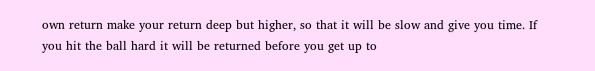own return make your return deep but higher, so that it will be slow and give you time. If you hit the ball hard it will be returned before you get up to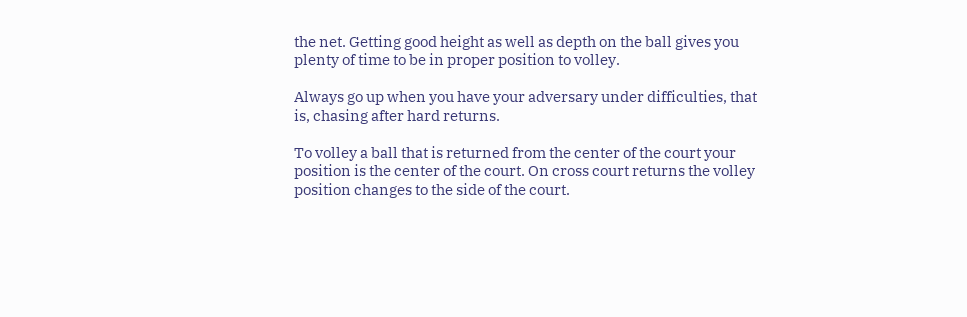the net. Getting good height as well as depth on the ball gives you plenty of time to be in proper position to volley.

Always go up when you have your adversary under difficulties, that is, chasing after hard returns.

To volley a ball that is returned from the center of the court your position is the center of the court. On cross court returns the volley position changes to the side of the court.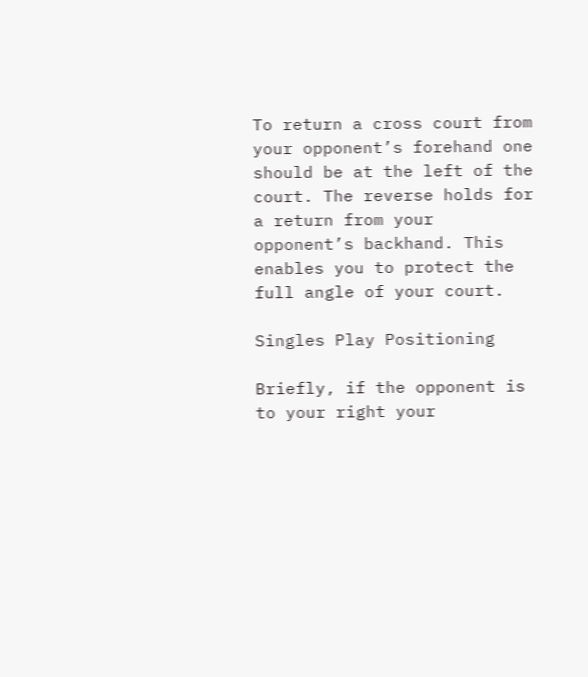To return a cross court from your opponent’s forehand one should be at the left of the court. The reverse holds for a return from your opponent’s backhand. This enables you to protect the full angle of your court.

Singles Play Positioning

Briefly, if the opponent is to your right your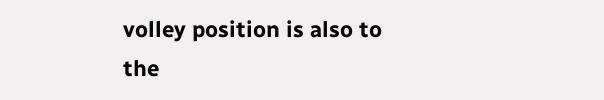volley position is also to the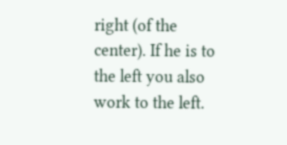right (of the center). If he is to the left you also work to the left.